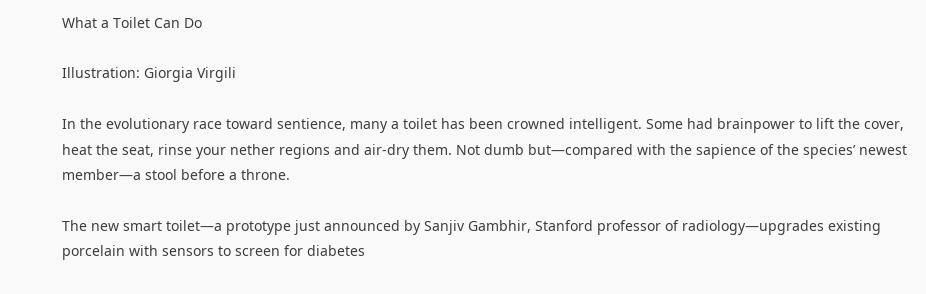What a Toilet Can Do

Illustration: Giorgia Virgili

In the evolutionary race toward sentience, many a toilet has been crowned intelligent. Some had brainpower to lift the cover, heat the seat, rinse your nether regions and air-dry them. Not dumb but—compared with the sapience of the species’ newest member—a stool before a throne.

The new smart toilet—a prototype just announced by Sanjiv Gambhir, Stanford professor of radiology—upgrades existing porcelain with sensors to screen for diabetes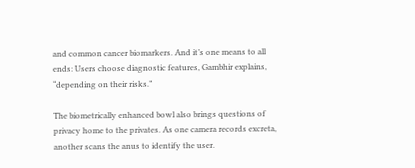and common cancer biomarkers. And it’s one means to all ends: Users choose diagnostic features, Gambhir explains, “depending on their risks.”

The biometrically enhanced bowl also brings questions of privacy home to the privates. As one camera records excreta, another scans the anus to identify the user.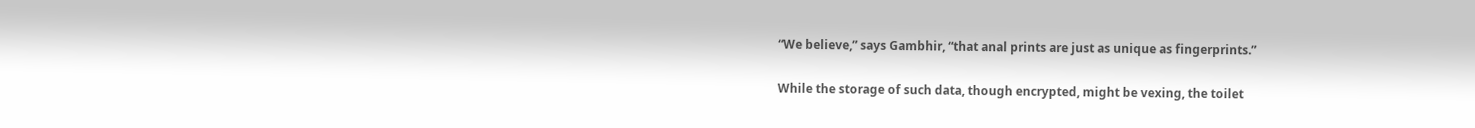“We believe,” says Gambhir, “that anal prints are just as unique as fingerprints.”

While the storage of such data, though encrypted, might be vexing, the toilet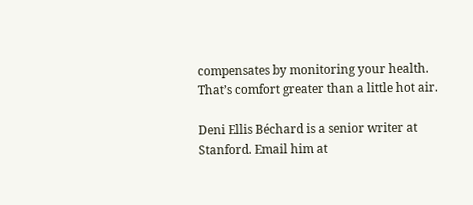compensates by monitoring your health. That’s comfort greater than a little hot air.

Deni Ellis Béchard is a senior writer at Stanford. Email him at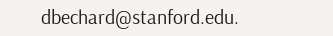dbechard@stanford.edu.